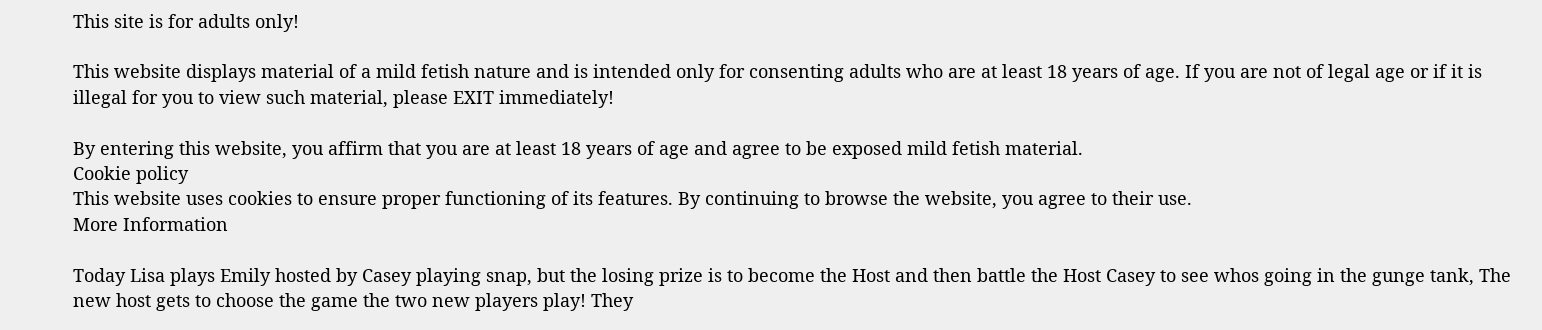This site is for adults only!

This website displays material of a mild fetish nature and is intended only for consenting adults who are at least 18 years of age. If you are not of legal age or if it is illegal for you to view such material, please EXIT immediately!

By entering this website, you affirm that you are at least 18 years of age and agree to be exposed mild fetish material.
Cookie policy
This website uses cookies to ensure proper functioning of its features. By continuing to browse the website, you agree to their use.
More Information

Today Lisa plays Emily hosted by Casey playing snap, but the losing prize is to become the Host and then battle the Host Casey to see whos going in the gunge tank, The new host gets to choose the game the two new players play! They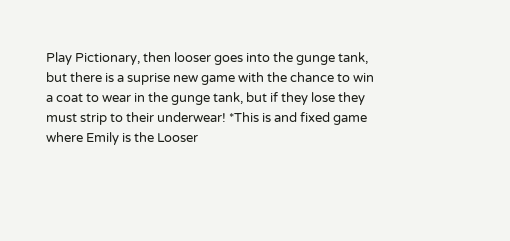Play Pictionary, then looser goes into the gunge tank, but there is a suprise new game with the chance to win a coat to wear in the gunge tank, but if they lose they must strip to their underwear! *This is and fixed game where Emily is the Looser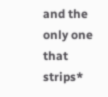and the only one that strips*